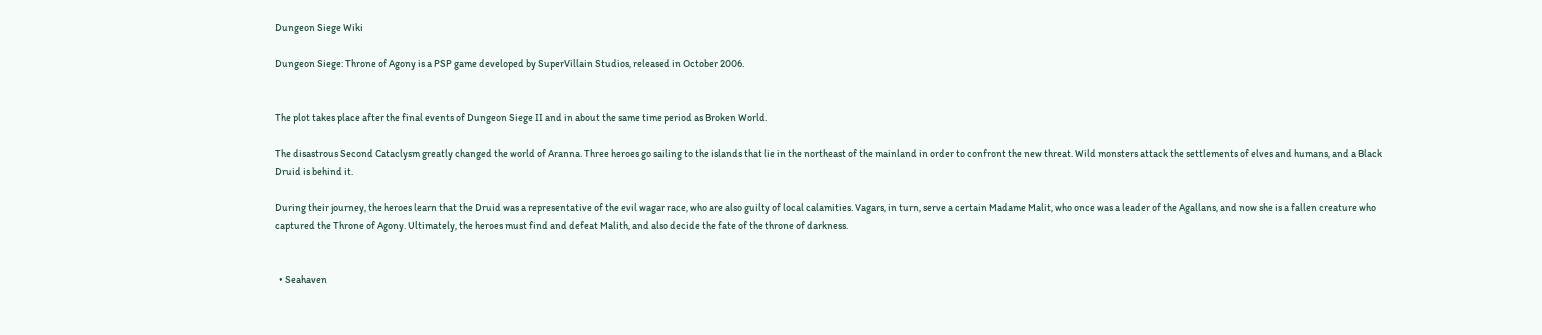Dungeon Siege Wiki

Dungeon Siege: Throne of Agony is a PSP game developed by SuperVillain Studios, released in October 2006.


The plot takes place after the final events of Dungeon Siege II and in about the same time period as Broken World.

The disastrous Second Cataclysm greatly changed the world of Aranna. Three heroes go sailing to the islands that lie in the northeast of the mainland in order to confront the new threat. Wild monsters attack the settlements of elves and humans, and a Black Druid is behind it.

During their journey, the heroes learn that the Druid was a representative of the evil wagar race, who are also guilty of local calamities. Vagars, in turn, serve a certain Madame Malit, who once was a leader of the Agallans, and now she is a fallen creature who captured the Throne of Agony. Ultimately, the heroes must find and defeat Malith, and also decide the fate of the throne of darkness.


  • Seahaven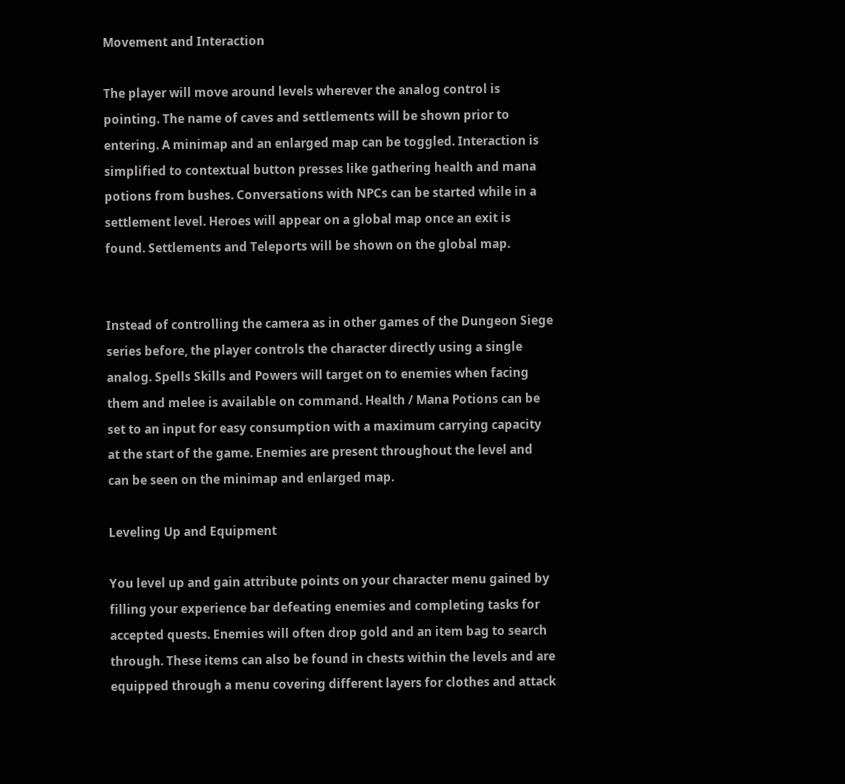Movement and Interaction

The player will move around levels wherever the analog control is pointing. The name of caves and settlements will be shown prior to entering. A minimap and an enlarged map can be toggled. Interaction is simplified to contextual button presses like gathering health and mana potions from bushes. Conversations with NPCs can be started while in a settlement level. Heroes will appear on a global map once an exit is found. Settlements and Teleports will be shown on the global map.


Instead of controlling the camera as in other games of the Dungeon Siege series before, the player controls the character directly using a single analog. Spells Skills and Powers will target on to enemies when facing them and melee is available on command. Health / Mana Potions can be set to an input for easy consumption with a maximum carrying capacity at the start of the game. Enemies are present throughout the level and can be seen on the minimap and enlarged map.

Leveling Up and Equipment

You level up and gain attribute points on your character menu gained by filling your experience bar defeating enemies and completing tasks for accepted quests. Enemies will often drop gold and an item bag to search through. These items can also be found in chests within the levels and are equipped through a menu covering different layers for clothes and attack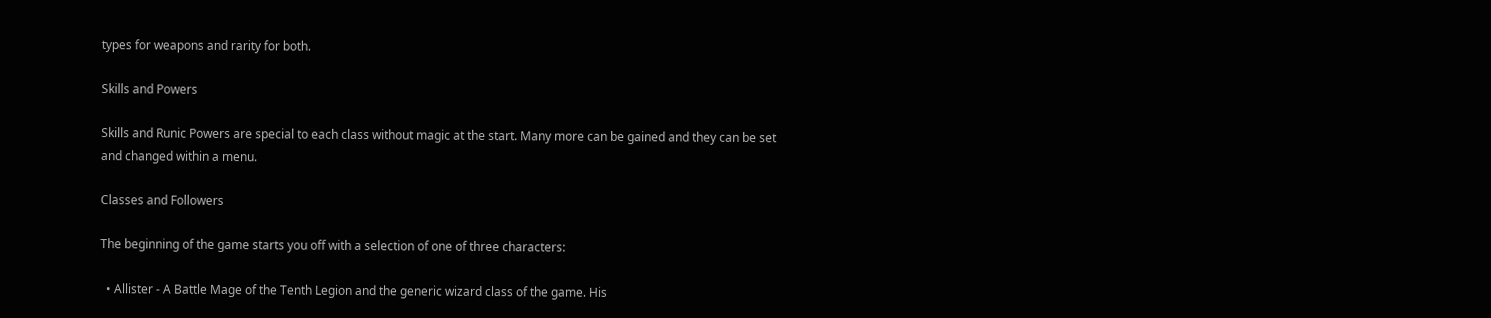types for weapons and rarity for both.

Skills and Powers

Skills and Runic Powers are special to each class without magic at the start. Many more can be gained and they can be set and changed within a menu.

Classes and Followers

The beginning of the game starts you off with a selection of one of three characters:

  • Allister - A Battle Mage of the Tenth Legion and the generic wizard class of the game. His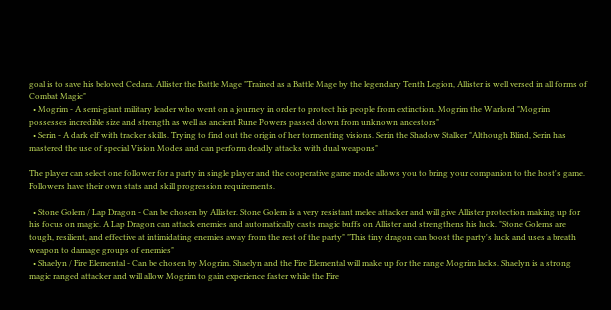goal is to save his beloved Cedara. Allister the Battle Mage "Trained as a Battle Mage by the legendary Tenth Legion, Allister is well versed in all forms of Combat Magic"
  • Mogrim - A semi-giant military leader who went on a journey in order to protect his people from extinction. Mogrim the Warlord "Mogrim possesses incredible size and strength as well as ancient Rune Powers passed down from unknown ancestors"
  • Serin - A dark elf with tracker skills. Trying to find out the origin of her tormenting visions. Serin the Shadow Stalker "Although Blind, Serin has mastered the use of special Vision Modes and can perform deadly attacks with dual weapons"

The player can select one follower for a party in single player and the cooperative game mode allows you to bring your companion to the host's game. Followers have their own stats and skill progression requirements.

  • Stone Golem / Lap Dragon - Can be chosen by Allister. Stone Golem is a very resistant melee attacker and will give Allister protection making up for his focus on magic. A Lap Dragon can attack enemies and automatically casts magic buffs on Allister and strengthens his luck. "Stone Golems are tough, resilient, and effective at intimidating enemies away from the rest of the party" "This tiny dragon can boost the party's luck and uses a breath weapon to damage groups of enemies"
  • Shaelyn / Fire Elemental - Can be chosen by Mogrim. Shaelyn and the Fire Elemental will make up for the range Mogrim lacks. Shaelyn is a strong magic ranged attacker and will allow Mogrim to gain experience faster while the Fire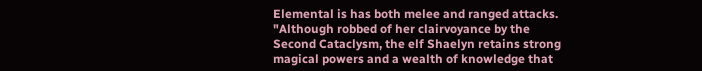Elemental is has both melee and ranged attacks. "Although robbed of her clairvoyance by the Second Cataclysm, the elf Shaelyn retains strong magical powers and a wealth of knowledge that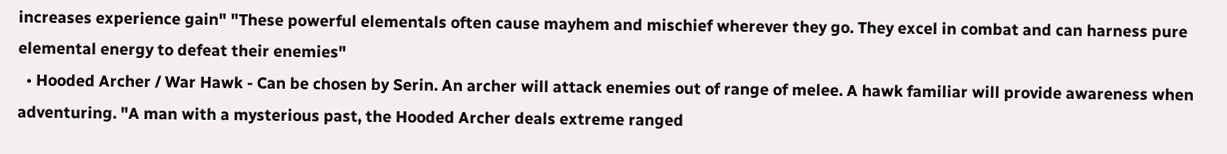increases experience gain" "These powerful elementals often cause mayhem and mischief wherever they go. They excel in combat and can harness pure elemental energy to defeat their enemies"
  • Hooded Archer / War Hawk - Can be chosen by Serin. An archer will attack enemies out of range of melee. A hawk familiar will provide awareness when adventuring. "A man with a mysterious past, the Hooded Archer deals extreme ranged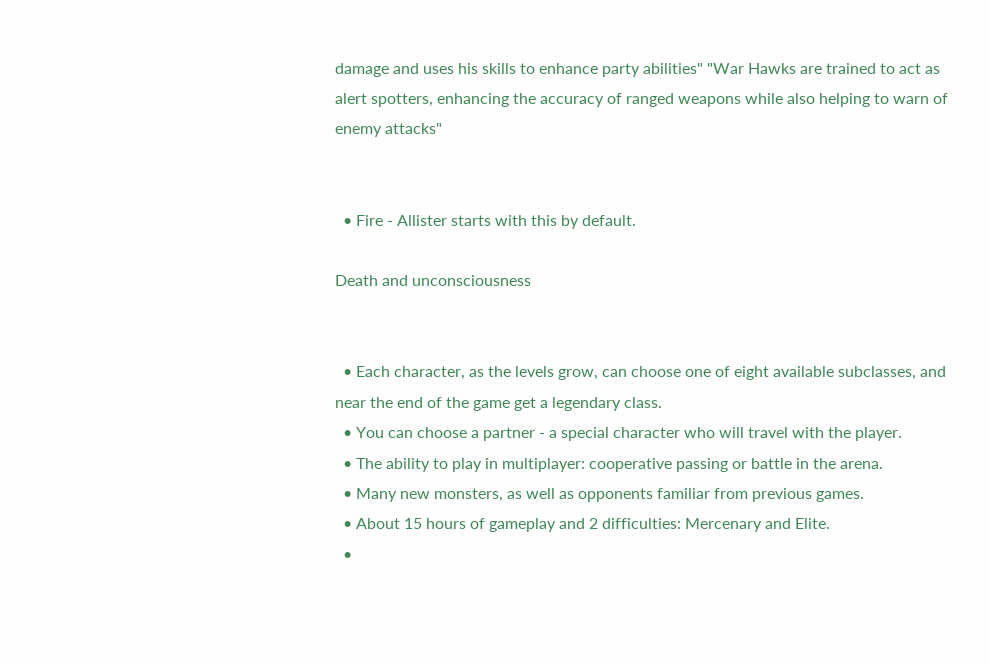damage and uses his skills to enhance party abilities" "War Hawks are trained to act as alert spotters, enhancing the accuracy of ranged weapons while also helping to warn of enemy attacks"


  • Fire - Allister starts with this by default.

Death and unconsciousness


  • Each character, as the levels grow, can choose one of eight available subclasses, and near the end of the game get a legendary class.
  • You can choose a partner - a special character who will travel with the player.
  • The ability to play in multiplayer: cooperative passing or battle in the arena.
  • Many new monsters, as well as opponents familiar from previous games.
  • About 15 hours of gameplay and 2 difficulties: Mercenary and Elite.
  •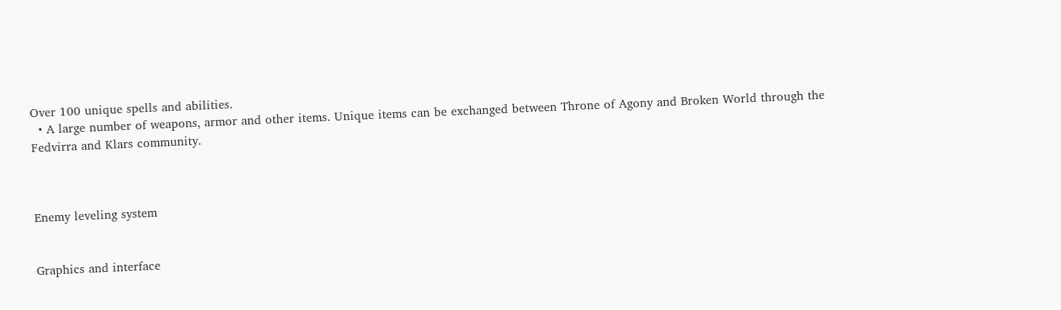Over 100 unique spells and abilities.
  • A large number of weapons, armor and other items. Unique items can be exchanged between Throne of Agony and Broken World through the Fedvirra and Klars community.



Enemy leveling system


Graphics and interface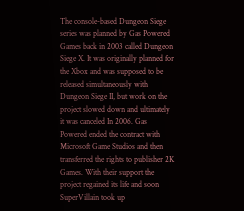The console-based Dungeon Siege series was planned by Gas Powered Games back in 2003 called Dungeon Siege X. It was originally planned for the Xbox and was supposed to be released simultaneously with Dungeon Siege II, but work on the project slowed down and ultimately it was canceled In 2006. Gas Powered ended the contract with Microsoft Game Studios and then transferred the rights to publisher 2K Games. With their support the project regained its life and soon SuperVillain took up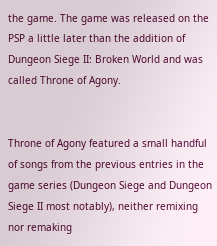the game. The game was released on the PSP a little later than the addition of Dungeon Siege II: Broken World and was called Throne of Agony.


Throne of Agony featured a small handful of songs from the previous entries in the game series (Dungeon Siege and Dungeon Siege II most notably), neither remixing nor remaking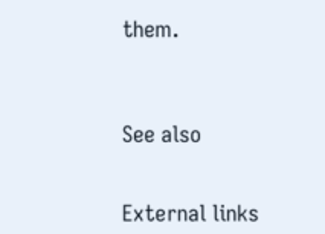them.



See also


External links